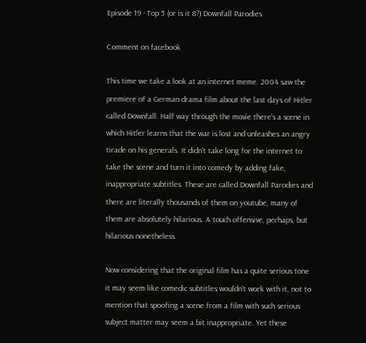Episode 19 - Top 5 (or is it 8?) Downfall Parodies

Comment on facebook

This time we take a look at an internet meme. 2004 saw the premiere of a German drama film about the last days of Hitler called Downfall. Half way through the movie there's a scene in which Hitler learns that the war is lost and unleashes an angry tirade on his generals. It didn't take long for the internet to take the scene and turn it into comedy by adding fake, inappropriate subtitles. These are called Downfall Parodies and there are literally thousands of them on youtube, many of them are absolutely hilarious. A touch offensive, perhaps, but hilarious nonetheless.

Now considering that the original film has a quite serious tone it may seem like comedic subtitles wouldn't work with it, not to mention that spoofing a scene from a film with such serious subject matter may seem a bit inappropriate. Yet these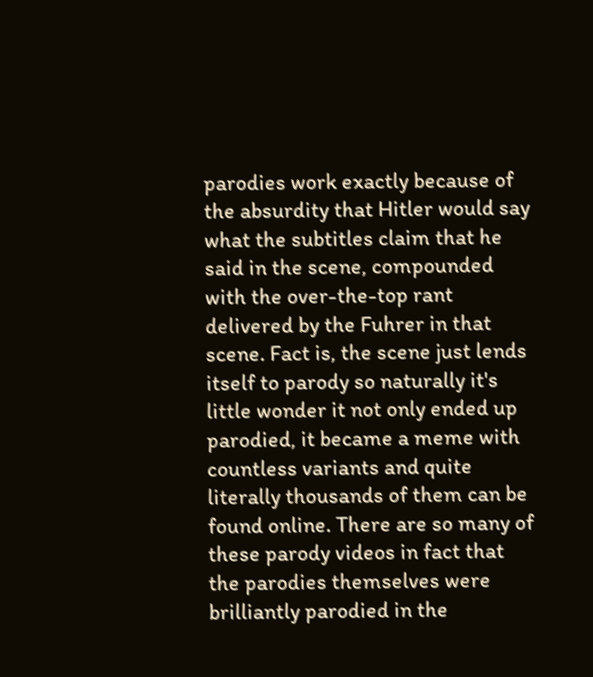parodies work exactly because of the absurdity that Hitler would say what the subtitles claim that he said in the scene, compounded with the over-the-top rant delivered by the Fuhrer in that scene. Fact is, the scene just lends itself to parody so naturally it's little wonder it not only ended up parodied, it became a meme with countless variants and quite literally thousands of them can be found online. There are so many of these parody videos in fact that the parodies themselves were brilliantly parodied in the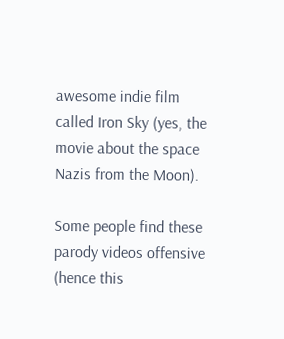awesome indie film called Iron Sky (yes, the movie about the space Nazis from the Moon).

Some people find these parody videos offensive (hence this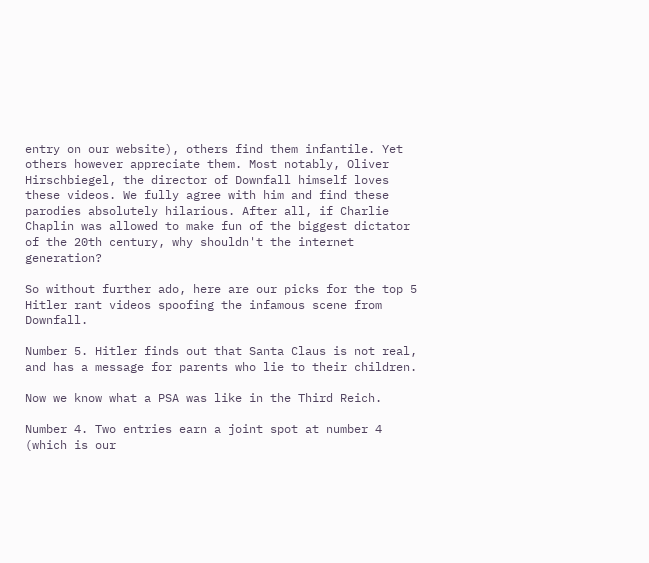entry on our website), others find them infantile. Yet others however appreciate them. Most notably, Oliver Hirschbiegel, the director of Downfall himself loves these videos. We fully agree with him and find these parodies absolutely hilarious. After all, if Charlie Chaplin was allowed to make fun of the biggest dictator of the 20th century, why shouldn't the internet generation?

So without further ado, here are our picks for the top 5 Hitler rant videos spoofing the infamous scene from Downfall.

Number 5. Hitler finds out that Santa Claus is not real, and has a message for parents who lie to their children.

Now we know what a PSA was like in the Third Reich.

Number 4. Two entries earn a joint spot at number 4 (which is our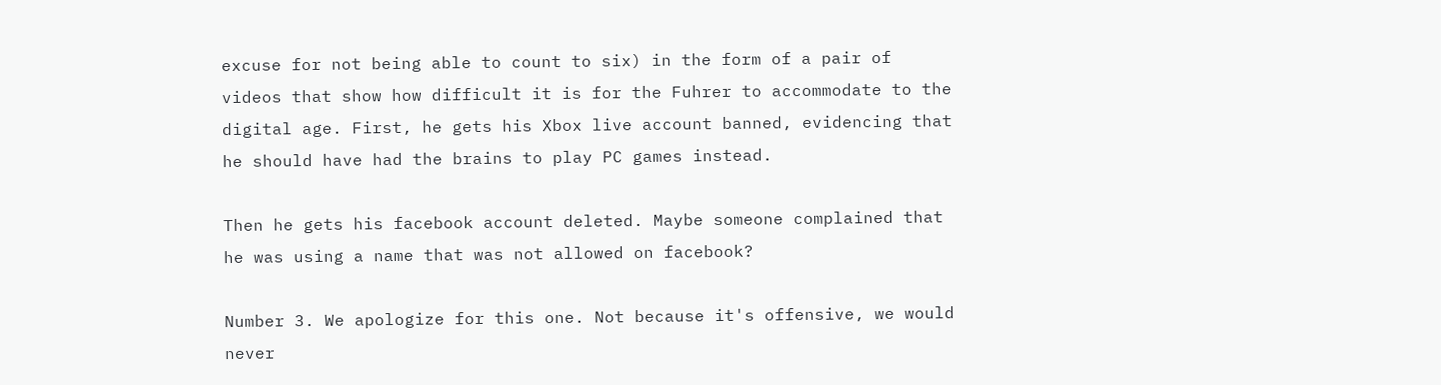excuse for not being able to count to six) in the form of a pair of videos that show how difficult it is for the Fuhrer to accommodate to the digital age. First, he gets his Xbox live account banned, evidencing that he should have had the brains to play PC games instead.

Then he gets his facebook account deleted. Maybe someone complained that he was using a name that was not allowed on facebook?

Number 3. We apologize for this one. Not because it's offensive, we would never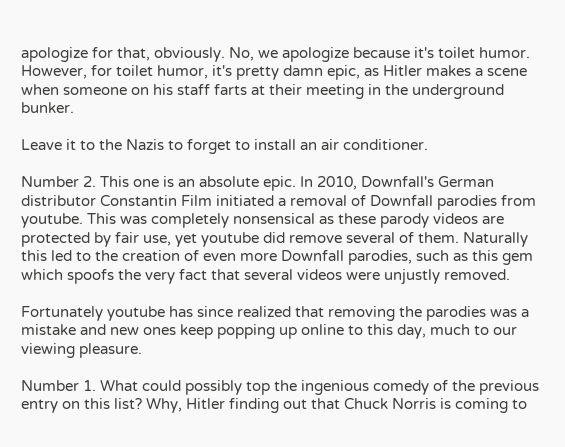apologize for that, obviously. No, we apologize because it's toilet humor. However, for toilet humor, it's pretty damn epic, as Hitler makes a scene when someone on his staff farts at their meeting in the underground bunker.

Leave it to the Nazis to forget to install an air conditioner.

Number 2. This one is an absolute epic. In 2010, Downfall's German distributor Constantin Film initiated a removal of Downfall parodies from youtube. This was completely nonsensical as these parody videos are protected by fair use, yet youtube did remove several of them. Naturally this led to the creation of even more Downfall parodies, such as this gem which spoofs the very fact that several videos were unjustly removed.

Fortunately youtube has since realized that removing the parodies was a mistake and new ones keep popping up online to this day, much to our viewing pleasure.

Number 1. What could possibly top the ingenious comedy of the previous entry on this list? Why, Hitler finding out that Chuck Norris is coming to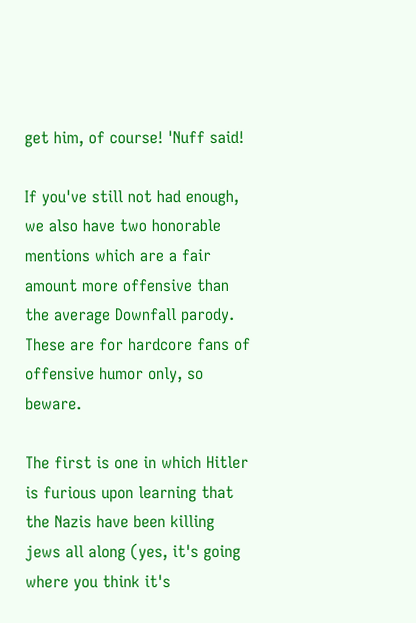get him, of course! 'Nuff said!

If you've still not had enough, we also have two honorable mentions which are a fair amount more offensive than the average Downfall parody. These are for hardcore fans of offensive humor only, so beware.

The first is one in which Hitler is furious upon learning that the Nazis have been killing jews all along (yes, it's going where you think it's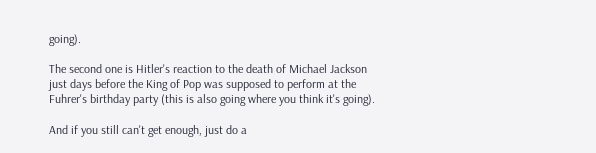going).

The second one is Hitler's reaction to the death of Michael Jackson just days before the King of Pop was supposed to perform at the Fuhrer's birthday party (this is also going where you think it's going).

And if you still can't get enough, just do a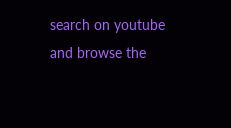search on youtube and browse the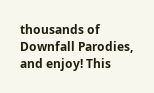thousands of Downfall Parodies, and enjoy! This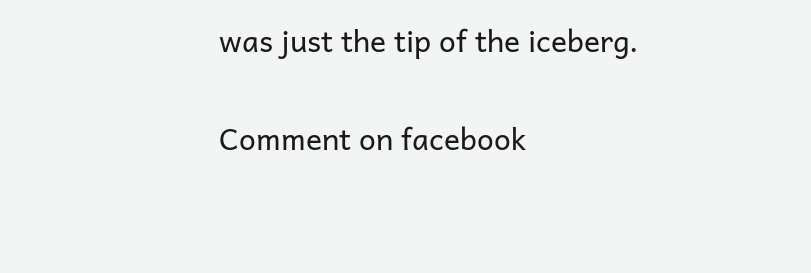was just the tip of the iceberg.

Comment on facebook